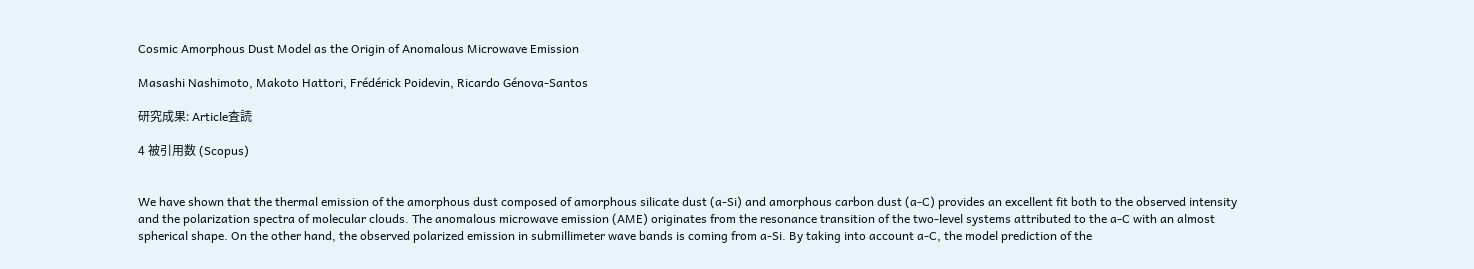Cosmic Amorphous Dust Model as the Origin of Anomalous Microwave Emission

Masashi Nashimoto, Makoto Hattori, Frédérick Poidevin, Ricardo Génova-Santos

研究成果: Article査読

4 被引用数 (Scopus)


We have shown that the thermal emission of the amorphous dust composed of amorphous silicate dust (a-Si) and amorphous carbon dust (a-C) provides an excellent fit both to the observed intensity and the polarization spectra of molecular clouds. The anomalous microwave emission (AME) originates from the resonance transition of the two-level systems attributed to the a-C with an almost spherical shape. On the other hand, the observed polarized emission in submillimeter wave bands is coming from a-Si. By taking into account a-C, the model prediction of the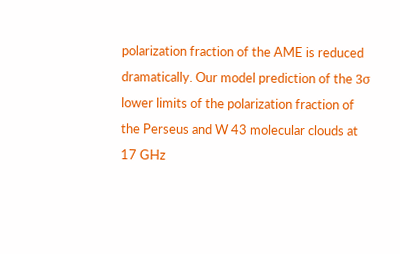polarization fraction of the AME is reduced dramatically. Our model prediction of the 3σ lower limits of the polarization fraction of the Perseus and W 43 molecular clouds at 17 GHz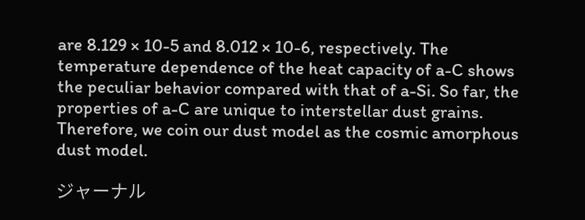are 8.129 × 10-5 and 8.012 × 10-6, respectively. The temperature dependence of the heat capacity of a-C shows the peculiar behavior compared with that of a-Si. So far, the properties of a-C are unique to interstellar dust grains. Therefore, we coin our dust model as the cosmic amorphous dust model.

ジャーナル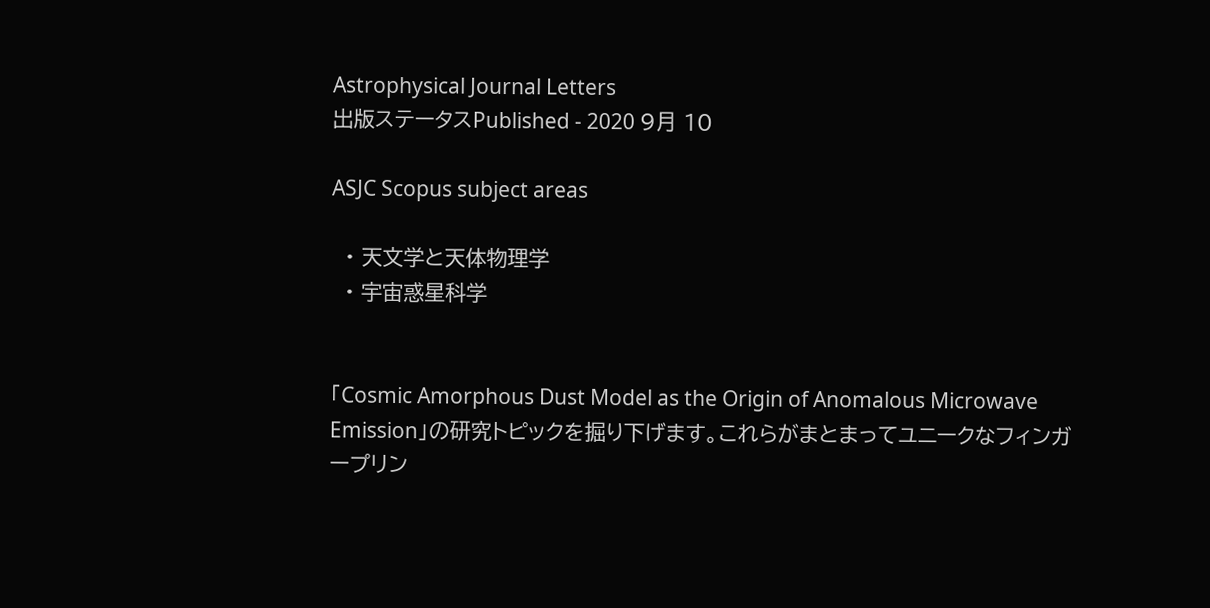Astrophysical Journal Letters
出版ステータスPublished - 2020 9月 10

ASJC Scopus subject areas

  • 天文学と天体物理学
  • 宇宙惑星科学


「Cosmic Amorphous Dust Model as the Origin of Anomalous Microwave Emission」の研究トピックを掘り下げます。これらがまとまってユニークなフィンガープリン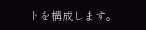トを構成します。